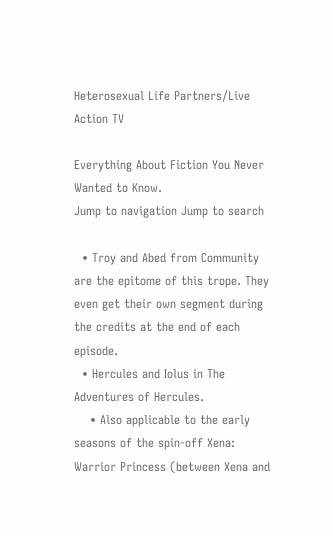Heterosexual Life Partners/Live Action TV

Everything About Fiction You Never Wanted to Know.
Jump to navigation Jump to search

  • Troy and Abed from Community are the epitome of this trope. They even get their own segment during the credits at the end of each episode.
  • Hercules and Iolus in The Adventures of Hercules.
    • Also applicable to the early seasons of the spin-off Xena: Warrior Princess (between Xena and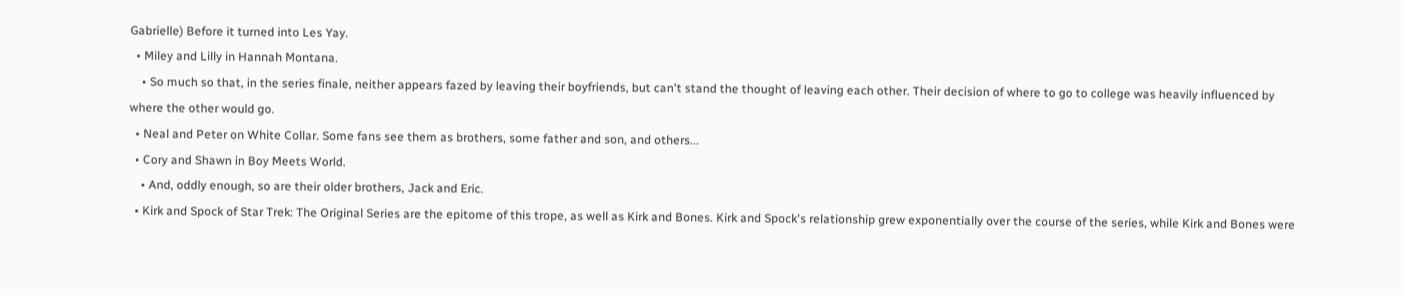Gabrielle) Before it turned into Les Yay.
  • Miley and Lilly in Hannah Montana.
    • So much so that, in the series finale, neither appears fazed by leaving their boyfriends, but can't stand the thought of leaving each other. Their decision of where to go to college was heavily influenced by where the other would go.
  • Neal and Peter on White Collar. Some fans see them as brothers, some father and son, and others...
  • Cory and Shawn in Boy Meets World.
    • And, oddly enough, so are their older brothers, Jack and Eric.
  • Kirk and Spock of Star Trek: The Original Series are the epitome of this trope, as well as Kirk and Bones. Kirk and Spock's relationship grew exponentially over the course of the series, while Kirk and Bones were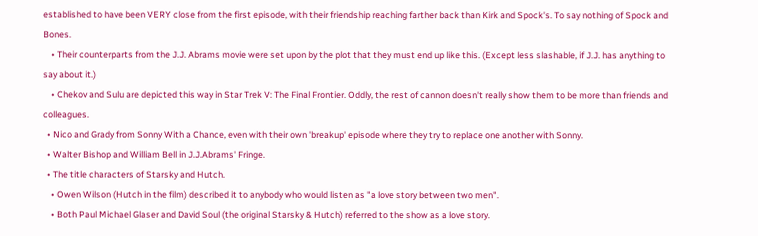established to have been VERY close from the first episode, with their friendship reaching farther back than Kirk and Spock's. To say nothing of Spock and Bones.
    • Their counterparts from the J.J. Abrams movie were set upon by the plot that they must end up like this. (Except less slashable, if J.J. has anything to say about it.)
    • Chekov and Sulu are depicted this way in Star Trek V: The Final Frontier. Oddly, the rest of cannon doesn't really show them to be more than friends and colleagues.
  • Nico and Grady from Sonny With a Chance, even with their own 'breakup' episode where they try to replace one another with Sonny.
  • Walter Bishop and William Bell in J.J.Abrams' Fringe.
  • The title characters of Starsky and Hutch.
    • Owen Wilson (Hutch in the film) described it to anybody who would listen as "a love story between two men".
    • Both Paul Michael Glaser and David Soul (the original Starsky & Hutch) referred to the show as a love story.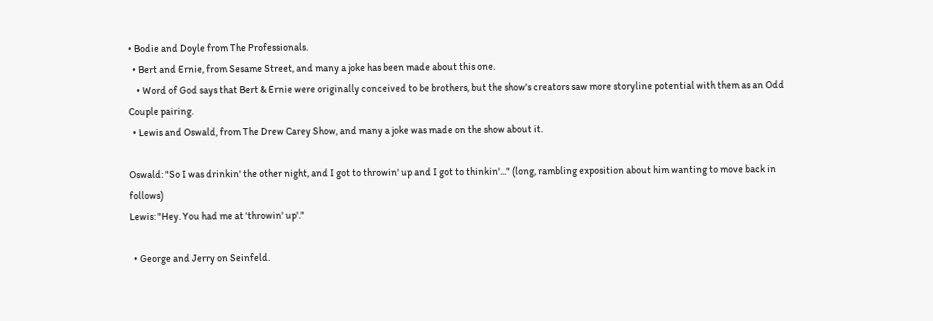• Bodie and Doyle from The Professionals.
  • Bert and Ernie, from Sesame Street, and many a joke has been made about this one.
    • Word of God says that Bert & Ernie were originally conceived to be brothers, but the show's creators saw more storyline potential with them as an Odd Couple pairing.
  • Lewis and Oswald, from The Drew Carey Show, and many a joke was made on the show about it.

Oswald: "So I was drinkin' the other night, and I got to throwin' up and I got to thinkin'..." (long, rambling exposition about him wanting to move back in follows)
Lewis: "Hey. You had me at 'throwin' up'."

  • George and Jerry on Seinfeld.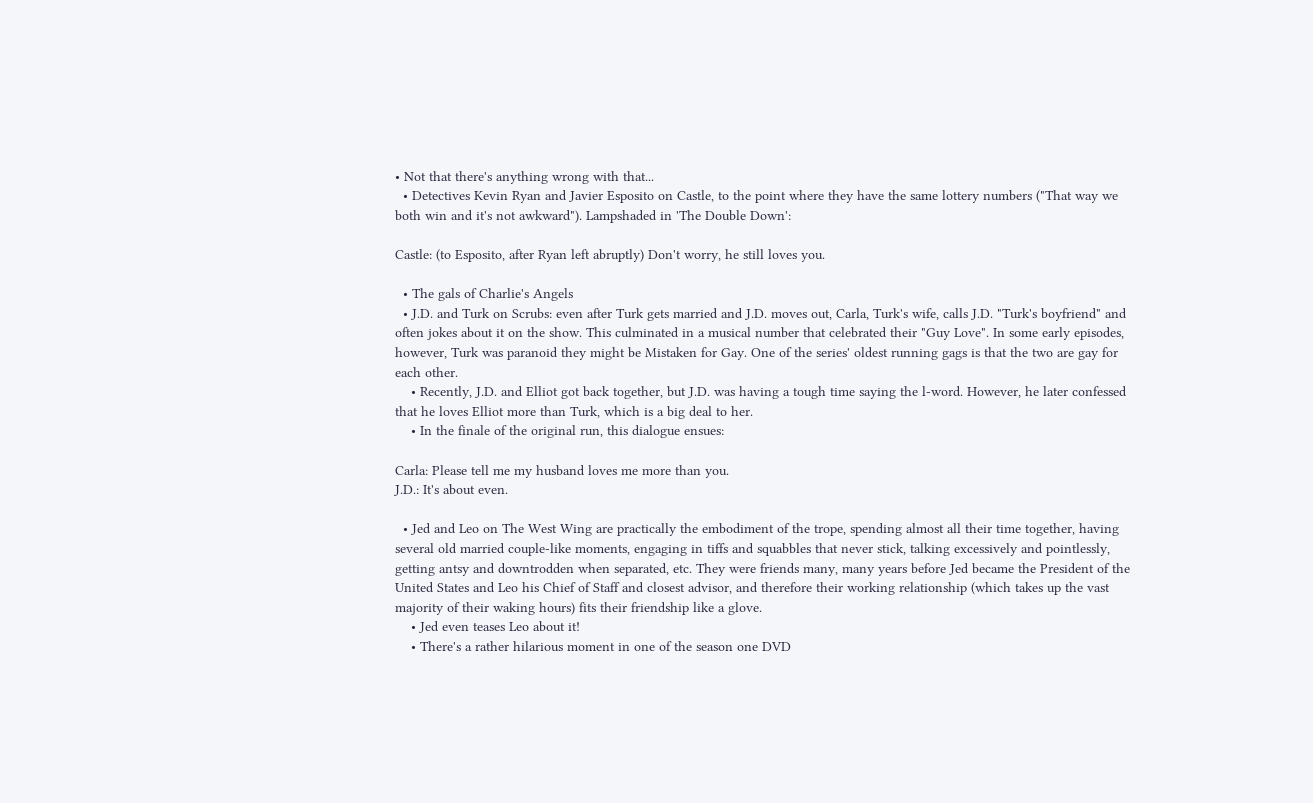• Not that there's anything wrong with that...
  • Detectives Kevin Ryan and Javier Esposito on Castle, to the point where they have the same lottery numbers ("That way we both win and it's not awkward"). Lampshaded in 'The Double Down':

Castle: (to Esposito, after Ryan left abruptly) Don't worry, he still loves you.

  • The gals of Charlie's Angels
  • J.D. and Turk on Scrubs: even after Turk gets married and J.D. moves out, Carla, Turk's wife, calls J.D. "Turk's boyfriend" and often jokes about it on the show. This culminated in a musical number that celebrated their "Guy Love". In some early episodes, however, Turk was paranoid they might be Mistaken for Gay. One of the series' oldest running gags is that the two are gay for each other.
    • Recently, J.D. and Elliot got back together, but J.D. was having a tough time saying the l-word. However, he later confessed that he loves Elliot more than Turk, which is a big deal to her.
    • In the finale of the original run, this dialogue ensues:

Carla: Please tell me my husband loves me more than you.
J.D.: It's about even.

  • Jed and Leo on The West Wing are practically the embodiment of the trope, spending almost all their time together, having several old married couple-like moments, engaging in tiffs and squabbles that never stick, talking excessively and pointlessly, getting antsy and downtrodden when separated, etc. They were friends many, many years before Jed became the President of the United States and Leo his Chief of Staff and closest advisor, and therefore their working relationship (which takes up the vast majority of their waking hours) fits their friendship like a glove.
    • Jed even teases Leo about it!
    • There's a rather hilarious moment in one of the season one DVD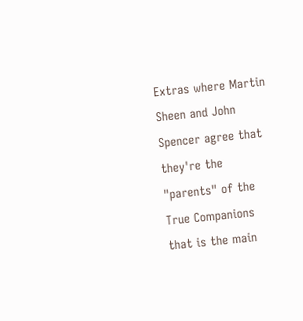Extras where Martin Sheen and John Spencer agree that they're the "parents" of the True Companions that is the main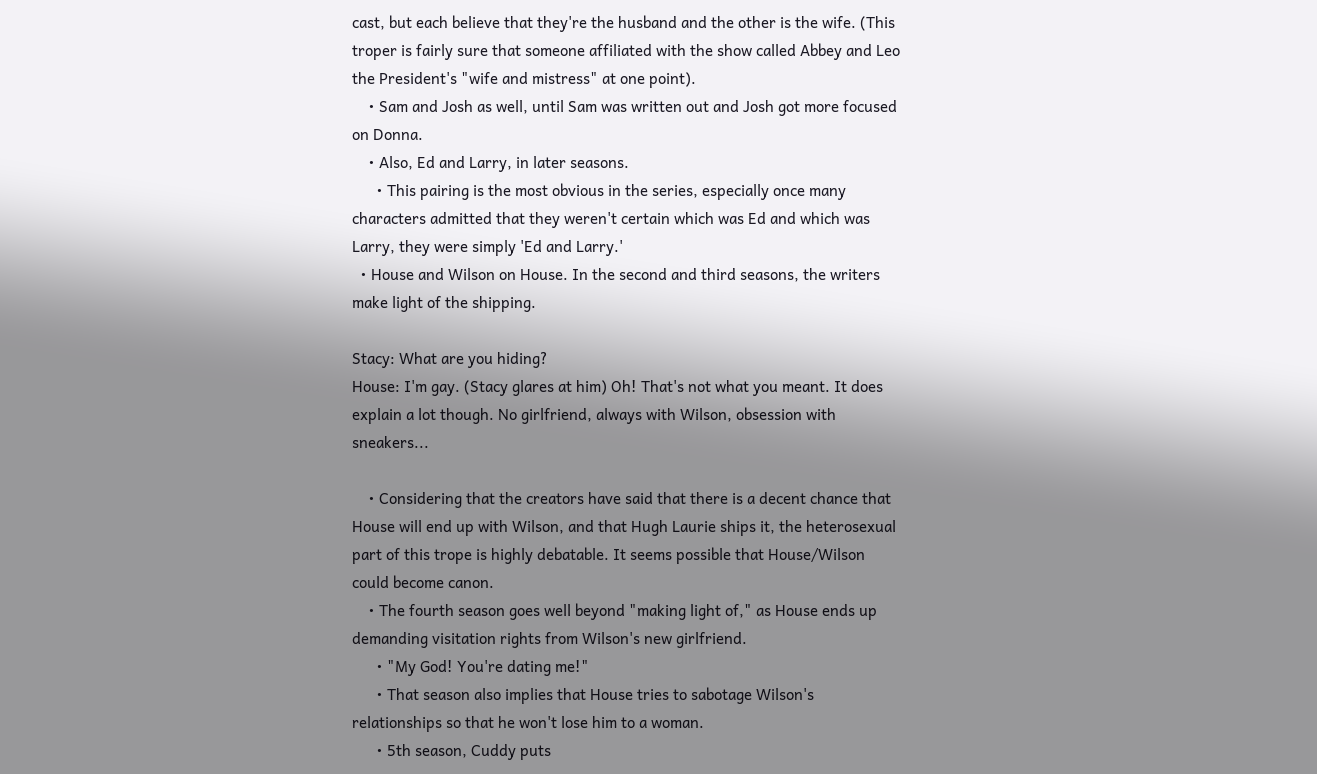cast, but each believe that they're the husband and the other is the wife. (This troper is fairly sure that someone affiliated with the show called Abbey and Leo the President's "wife and mistress" at one point).
    • Sam and Josh as well, until Sam was written out and Josh got more focused on Donna.
    • Also, Ed and Larry, in later seasons.
      • This pairing is the most obvious in the series, especially once many characters admitted that they weren't certain which was Ed and which was Larry, they were simply 'Ed and Larry.'
  • House and Wilson on House. In the second and third seasons, the writers make light of the shipping.

Stacy: What are you hiding?
House: I'm gay. (Stacy glares at him) Oh! That's not what you meant. It does explain a lot though. No girlfriend, always with Wilson, obsession with sneakers...

    • Considering that the creators have said that there is a decent chance that House will end up with Wilson, and that Hugh Laurie ships it, the heterosexual part of this trope is highly debatable. It seems possible that House/Wilson could become canon.
    • The fourth season goes well beyond "making light of," as House ends up demanding visitation rights from Wilson's new girlfriend.
      • "My God! You're dating me!"
      • That season also implies that House tries to sabotage Wilson's relationships so that he won't lose him to a woman.
      • 5th season, Cuddy puts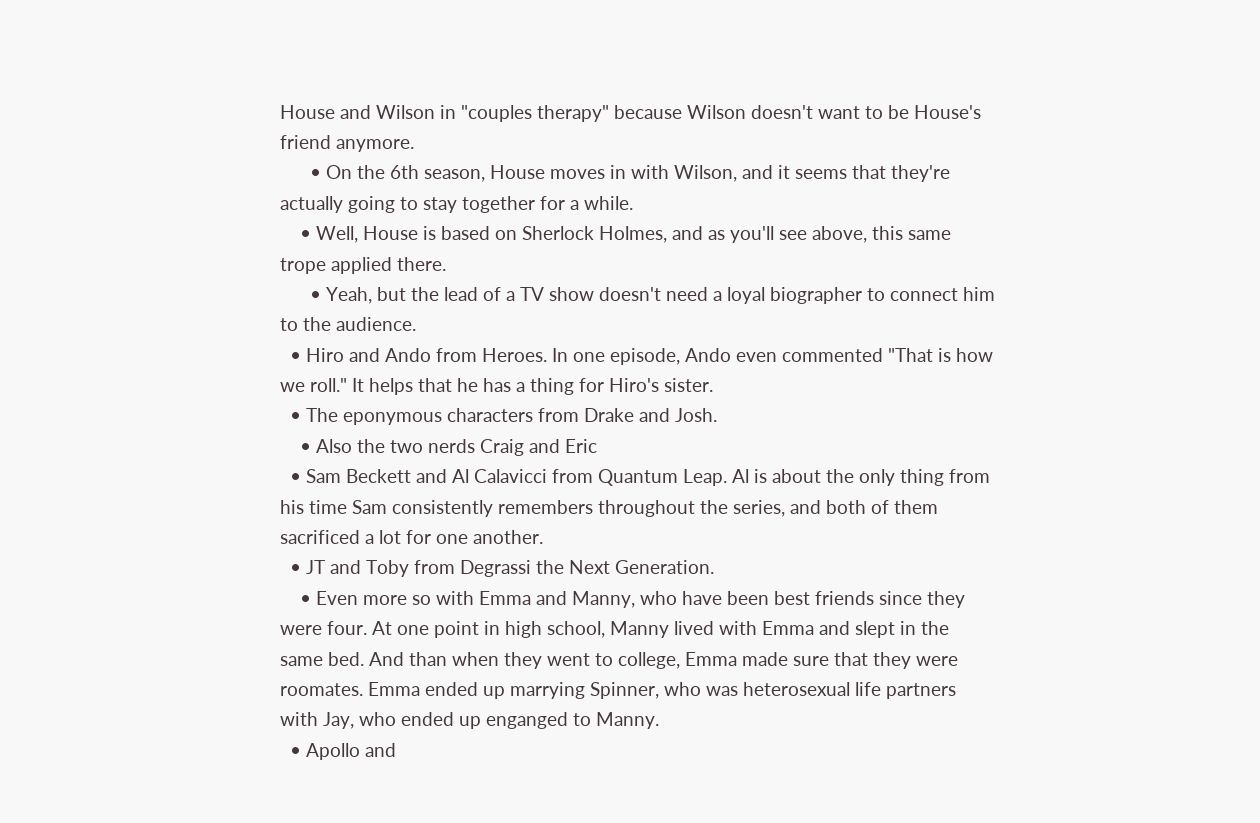House and Wilson in "couples therapy" because Wilson doesn't want to be House's friend anymore.
      • On the 6th season, House moves in with Wilson, and it seems that they're actually going to stay together for a while.
    • Well, House is based on Sherlock Holmes, and as you'll see above, this same trope applied there.
      • Yeah, but the lead of a TV show doesn't need a loyal biographer to connect him to the audience.
  • Hiro and Ando from Heroes. In one episode, Ando even commented "That is how we roll." It helps that he has a thing for Hiro's sister.
  • The eponymous characters from Drake and Josh.
    • Also the two nerds Craig and Eric
  • Sam Beckett and Al Calavicci from Quantum Leap. Al is about the only thing from his time Sam consistently remembers throughout the series, and both of them sacrificed a lot for one another.
  • JT and Toby from Degrassi the Next Generation.
    • Even more so with Emma and Manny, who have been best friends since they were four. At one point in high school, Manny lived with Emma and slept in the same bed. And than when they went to college, Emma made sure that they were roomates. Emma ended up marrying Spinner, who was heterosexual life partners with Jay, who ended up enganged to Manny.
  • Apollo and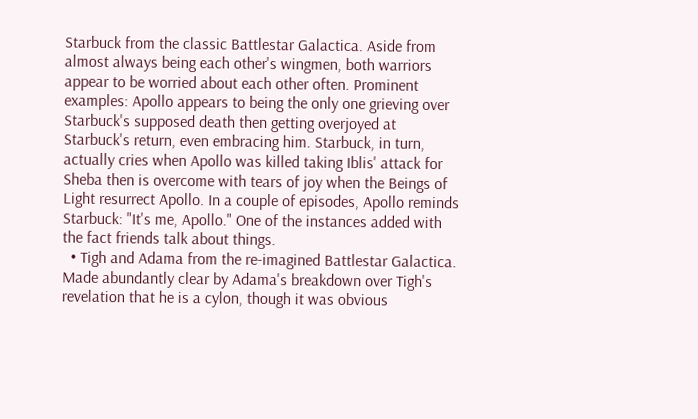Starbuck from the classic Battlestar Galactica. Aside from almost always being each other's wingmen, both warriors appear to be worried about each other often. Prominent examples: Apollo appears to being the only one grieving over Starbuck's supposed death then getting overjoyed at Starbuck's return, even embracing him. Starbuck, in turn, actually cries when Apollo was killed taking Iblis' attack for Sheba then is overcome with tears of joy when the Beings of Light resurrect Apollo. In a couple of episodes, Apollo reminds Starbuck: "It's me, Apollo." One of the instances added with the fact friends talk about things.
  • Tigh and Adama from the re-imagined Battlestar Galactica. Made abundantly clear by Adama's breakdown over Tigh's revelation that he is a cylon, though it was obvious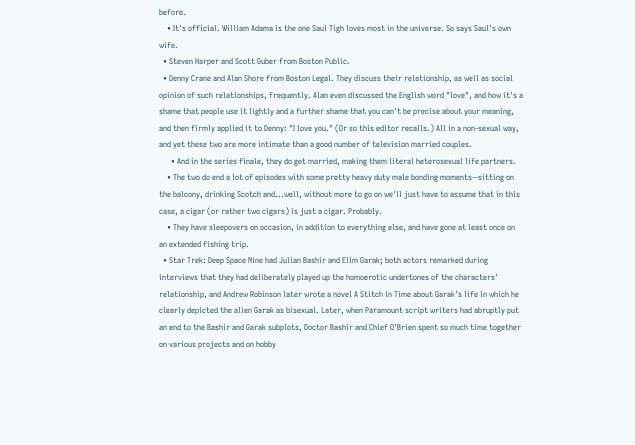before.
    • It's official. William Adama is the one Saul Tigh loves most in the universe. So says Saul's own wife.
  • Steven Harper and Scott Guber from Boston Public.
  • Denny Crane and Alan Shore from Boston Legal. They discuss their relationship, as well as social opinion of such relationships, frequently. Alan even discussed the English word "love", and how it's a shame that people use it lightly and a further shame that you can't be precise about your meaning, and then firmly applied it to Denny: "I love you." (Or so this editor recalls.) All in a non-sexual way, and yet these two are more intimate than a good number of television married couples.
      • And in the series finale, they do get married, making them literal heterosexual life partners.
    • The two do end a lot of episodes with some pretty heavy duty male bonding moments--sitting on the balcony, drinking Scotch and...well, without more to go on we'll just have to assume that in this case, a cigar (or rather two cigars) is just a cigar. Probably.
    • They have sleepovers on occasion, in addition to everything else, and have gone at least once on an extended fishing trip.
  • Star Trek: Deep Space Nine had Julian Bashir and Elim Garak; both actors remarked during interviews that they had deliberately played up the homoerotic undertones of the characters' relationship, and Andrew Robinson later wrote a novel A Stitch in Time about Garak's life in which he clearly depicted the alien Garak as bisexual. Later, when Paramount script writers had abruptly put an end to the Bashir and Garak subplots, Doctor Bashir and Chief O'Brien spent so much time together on various projects and on hobby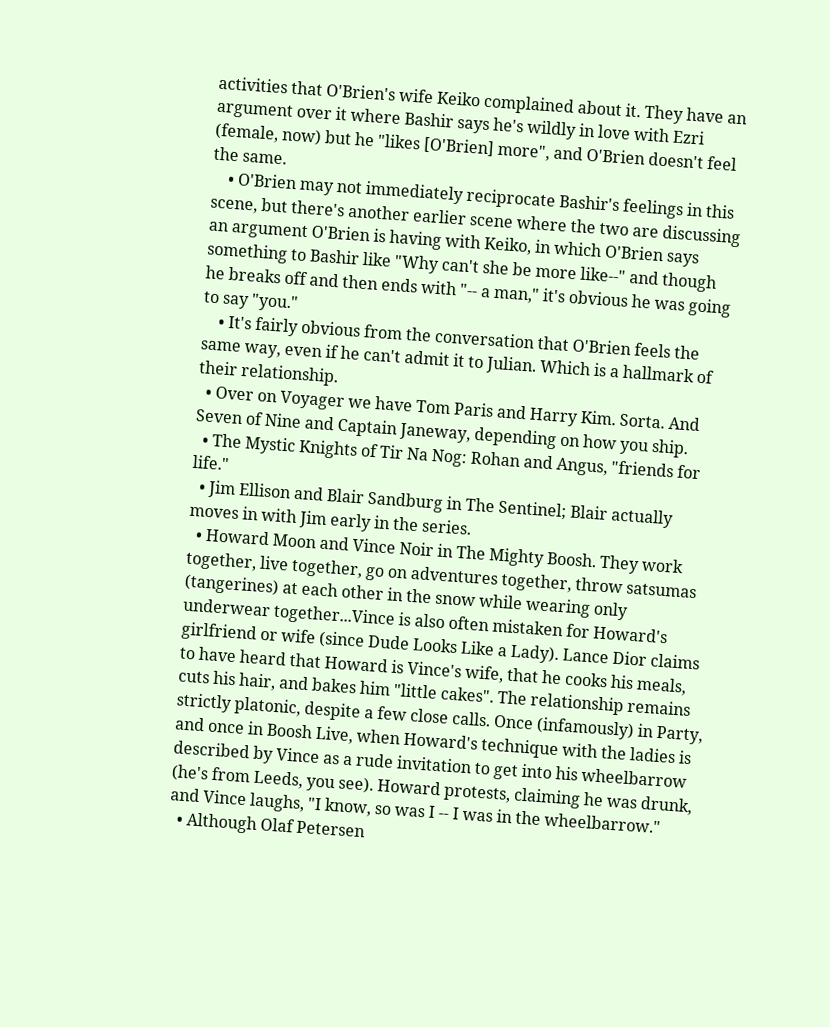activities that O'Brien's wife Keiko complained about it. They have an argument over it where Bashir says he's wildly in love with Ezri (female, now) but he "likes [O'Brien] more", and O'Brien doesn't feel the same.
    • O'Brien may not immediately reciprocate Bashir's feelings in this scene, but there's another earlier scene where the two are discussing an argument O'Brien is having with Keiko, in which O'Brien says something to Bashir like "Why can't she be more like--" and though he breaks off and then ends with "-- a man," it's obvious he was going to say "you."
    • It's fairly obvious from the conversation that O'Brien feels the same way, even if he can't admit it to Julian. Which is a hallmark of their relationship.
  • Over on Voyager we have Tom Paris and Harry Kim. Sorta. And Seven of Nine and Captain Janeway, depending on how you ship.
  • The Mystic Knights of Tir Na Nog: Rohan and Angus, "friends for life."
  • Jim Ellison and Blair Sandburg in The Sentinel; Blair actually moves in with Jim early in the series.
  • Howard Moon and Vince Noir in The Mighty Boosh. They work together, live together, go on adventures together, throw satsumas (tangerines) at each other in the snow while wearing only underwear together...Vince is also often mistaken for Howard's girlfriend or wife (since Dude Looks Like a Lady). Lance Dior claims to have heard that Howard is Vince's wife, that he cooks his meals, cuts his hair, and bakes him "little cakes". The relationship remains strictly platonic, despite a few close calls. Once (infamously) in Party, and once in Boosh Live, when Howard's technique with the ladies is described by Vince as a rude invitation to get into his wheelbarrow (he's from Leeds, you see). Howard protests, claiming he was drunk, and Vince laughs, "I know, so was I -- I was in the wheelbarrow."
  • Although Olaf Petersen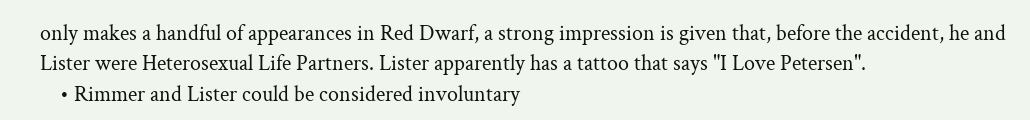only makes a handful of appearances in Red Dwarf, a strong impression is given that, before the accident, he and Lister were Heterosexual Life Partners. Lister apparently has a tattoo that says "I Love Petersen".
    • Rimmer and Lister could be considered involuntary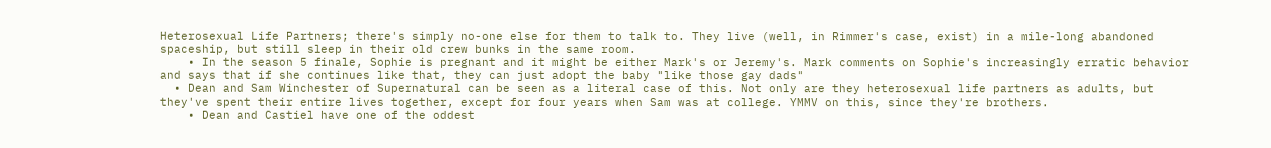Heterosexual Life Partners; there's simply no-one else for them to talk to. They live (well, in Rimmer's case, exist) in a mile-long abandoned spaceship, but still sleep in their old crew bunks in the same room.
    • In the season 5 finale, Sophie is pregnant and it might be either Mark's or Jeremy's. Mark comments on Sophie's increasingly erratic behavior and says that if she continues like that, they can just adopt the baby "like those gay dads"
  • Dean and Sam Winchester of Supernatural can be seen as a literal case of this. Not only are they heterosexual life partners as adults, but they've spent their entire lives together, except for four years when Sam was at college. YMMV on this, since they're brothers.
    • Dean and Castiel have one of the oddest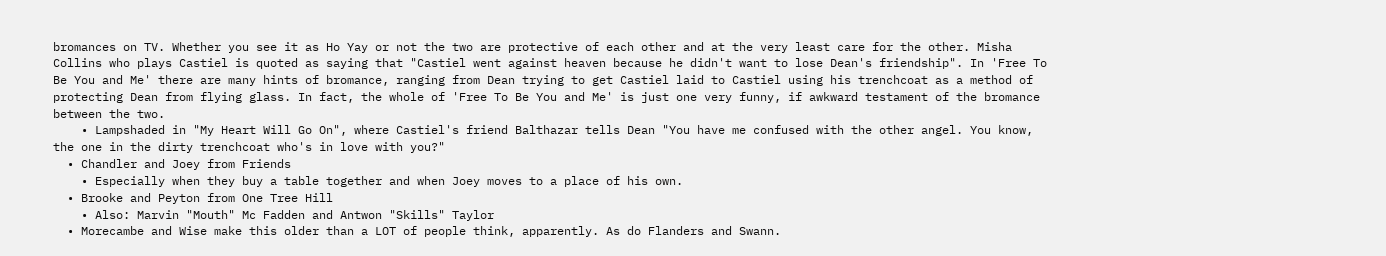bromances on TV. Whether you see it as Ho Yay or not the two are protective of each other and at the very least care for the other. Misha Collins who plays Castiel is quoted as saying that "Castiel went against heaven because he didn't want to lose Dean's friendship". In 'Free To Be You and Me' there are many hints of bromance, ranging from Dean trying to get Castiel laid to Castiel using his trenchcoat as a method of protecting Dean from flying glass. In fact, the whole of 'Free To Be You and Me' is just one very funny, if awkward testament of the bromance between the two.
    • Lampshaded in "My Heart Will Go On", where Castiel's friend Balthazar tells Dean "You have me confused with the other angel. You know, the one in the dirty trenchcoat who's in love with you?"
  • Chandler and Joey from Friends
    • Especially when they buy a table together and when Joey moves to a place of his own.
  • Brooke and Peyton from One Tree Hill
    • Also: Marvin "Mouth" Mc Fadden and Antwon "Skills" Taylor
  • Morecambe and Wise make this older than a LOT of people think, apparently. As do Flanders and Swann.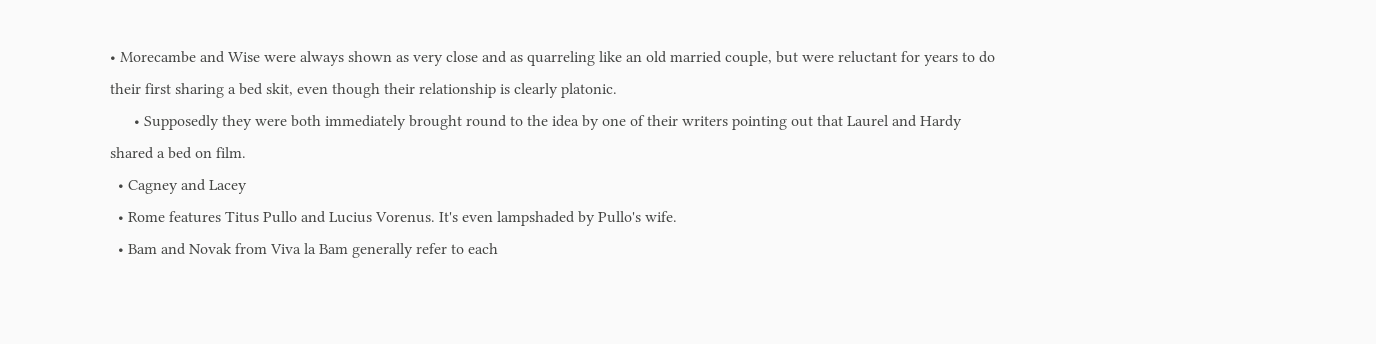• Morecambe and Wise were always shown as very close and as quarreling like an old married couple, but were reluctant for years to do their first sharing a bed skit, even though their relationship is clearly platonic.
      • Supposedly they were both immediately brought round to the idea by one of their writers pointing out that Laurel and Hardy shared a bed on film.
  • Cagney and Lacey
  • Rome features Titus Pullo and Lucius Vorenus. It's even lampshaded by Pullo's wife.
  • Bam and Novak from Viva la Bam generally refer to each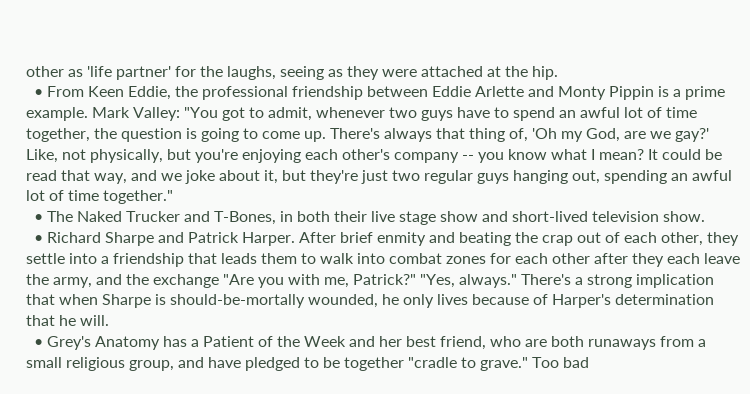other as 'life partner' for the laughs, seeing as they were attached at the hip.
  • From Keen Eddie, the professional friendship between Eddie Arlette and Monty Pippin is a prime example. Mark Valley: "You got to admit, whenever two guys have to spend an awful lot of time together, the question is going to come up. There's always that thing of, 'Oh my God, are we gay?' Like, not physically, but you're enjoying each other's company -- you know what I mean? It could be read that way, and we joke about it, but they're just two regular guys hanging out, spending an awful lot of time together."
  • The Naked Trucker and T-Bones, in both their live stage show and short-lived television show.
  • Richard Sharpe and Patrick Harper. After brief enmity and beating the crap out of each other, they settle into a friendship that leads them to walk into combat zones for each other after they each leave the army, and the exchange "Are you with me, Patrick?" "Yes, always." There's a strong implication that when Sharpe is should-be-mortally wounded, he only lives because of Harper's determination that he will.
  • Grey's Anatomy has a Patient of the Week and her best friend, who are both runaways from a small religious group, and have pledged to be together "cradle to grave." Too bad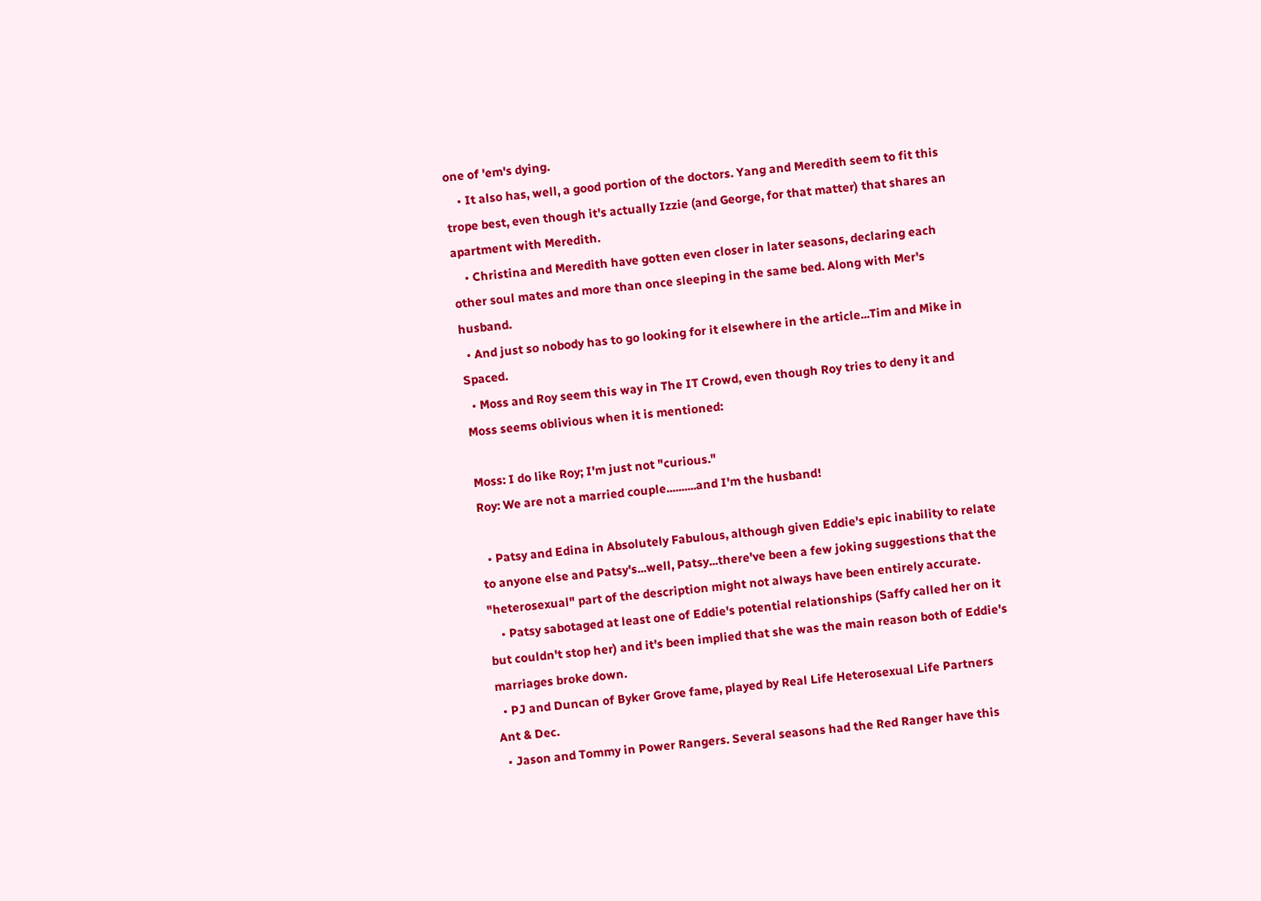one of 'em's dying.
    • It also has, well, a good portion of the doctors. Yang and Meredith seem to fit this trope best, even though it's actually Izzie (and George, for that matter) that shares an apartment with Meredith.
    • Christina and Meredith have gotten even closer in later seasons, declaring each other soul mates and more than once sleeping in the same bed. Along with Mer's husband.
  • And just so nobody has to go looking for it elsewhere in the article...Tim and Mike in Spaced.
  • Moss and Roy seem this way in The IT Crowd, even though Roy tries to deny it and Moss seems oblivious when it is mentioned:

Moss: I do like Roy; I'm just not "curious."
Roy: We are not a married couple..........and I'm the husband!

  • Patsy and Edina in Absolutely Fabulous, although given Eddie's epic inability to relate to anyone else and Patsy's...well, Patsy...there've been a few joking suggestions that the "heterosexual" part of the description might not always have been entirely accurate.
    • Patsy sabotaged at least one of Eddie's potential relationships (Saffy called her on it but couldn't stop her) and it's been implied that she was the main reason both of Eddie's marriages broke down.
  • PJ and Duncan of Byker Grove fame, played by Real Life Heterosexual Life Partners Ant & Dec.
  • Jason and Tommy in Power Rangers. Several seasons had the Red Ranger have this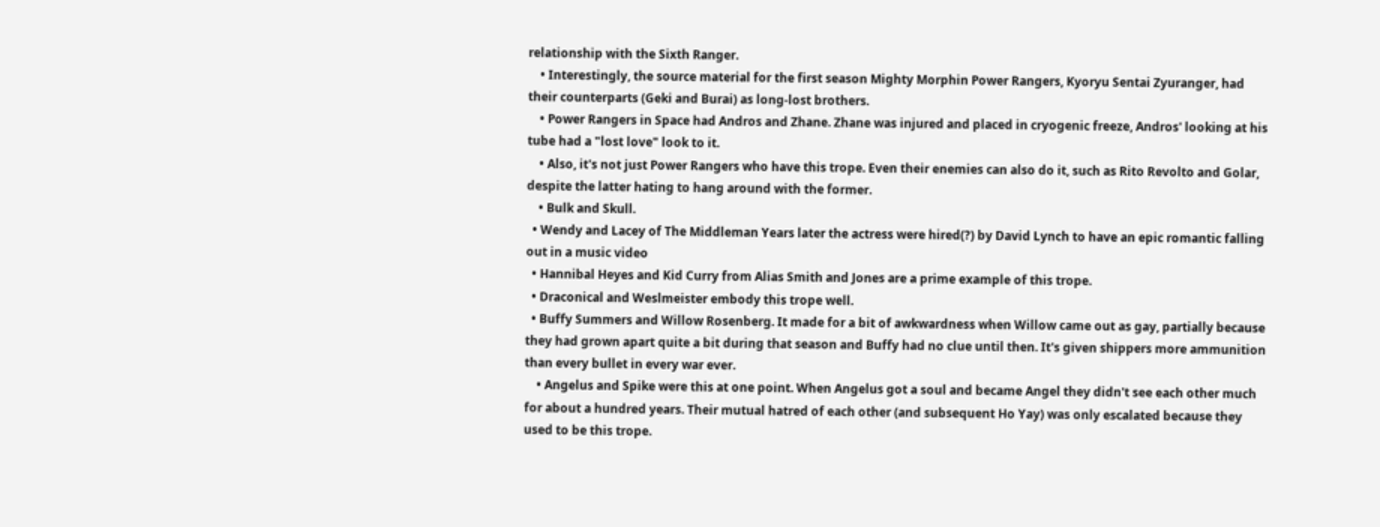relationship with the Sixth Ranger.
    • Interestingly, the source material for the first season Mighty Morphin Power Rangers, Kyoryu Sentai Zyuranger, had their counterparts (Geki and Burai) as long-lost brothers.
    • Power Rangers in Space had Andros and Zhane. Zhane was injured and placed in cryogenic freeze, Andros' looking at his tube had a "lost love" look to it.
    • Also, it's not just Power Rangers who have this trope. Even their enemies can also do it, such as Rito Revolto and Golar, despite the latter hating to hang around with the former.
    • Bulk and Skull.
  • Wendy and Lacey of The Middleman Years later the actress were hired(?) by David Lynch to have an epic romantic falling out in a music video
  • Hannibal Heyes and Kid Curry from Alias Smith and Jones are a prime example of this trope.
  • Draconical and Weslmeister embody this trope well.
  • Buffy Summers and Willow Rosenberg. It made for a bit of awkwardness when Willow came out as gay, partially because they had grown apart quite a bit during that season and Buffy had no clue until then. It's given shippers more ammunition than every bullet in every war ever.
    • Angelus and Spike were this at one point. When Angelus got a soul and became Angel they didn't see each other much for about a hundred years. Their mutual hatred of each other (and subsequent Ho Yay) was only escalated because they used to be this trope.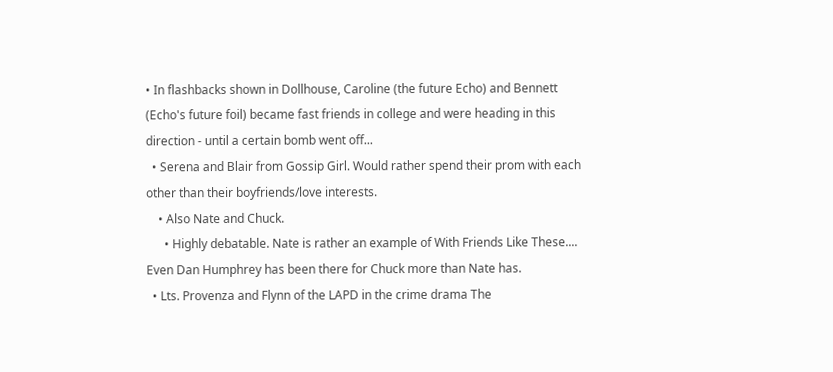• In flashbacks shown in Dollhouse, Caroline (the future Echo) and Bennett (Echo's future foil) became fast friends in college and were heading in this direction - until a certain bomb went off...
  • Serena and Blair from Gossip Girl. Would rather spend their prom with each other than their boyfriends/love interests.
    • Also Nate and Chuck.
      • Highly debatable. Nate is rather an example of With Friends Like These.... Even Dan Humphrey has been there for Chuck more than Nate has.
  • Lts. Provenza and Flynn of the LAPD in the crime drama The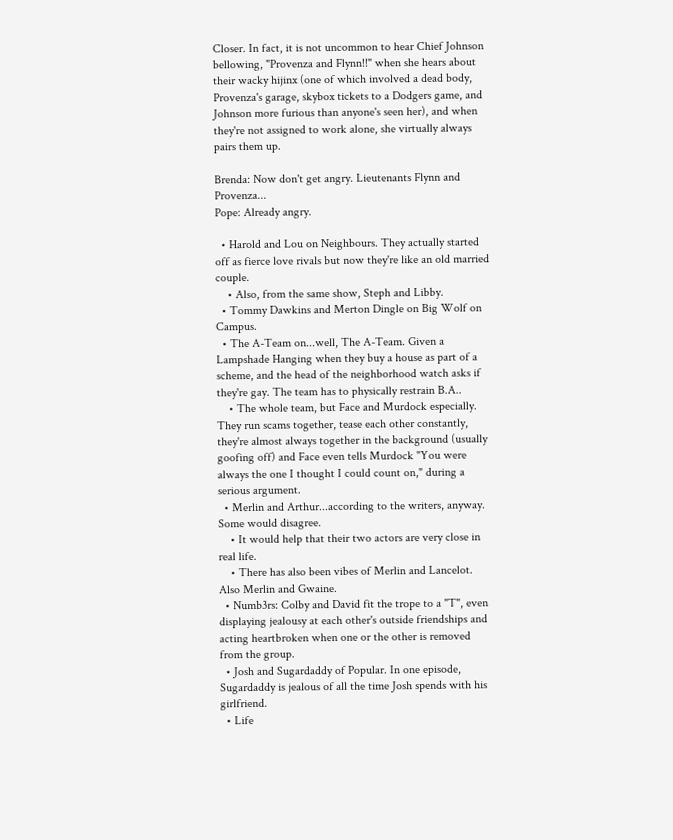Closer. In fact, it is not uncommon to hear Chief Johnson bellowing, "Provenza and Flynn!!" when she hears about their wacky hijinx (one of which involved a dead body, Provenza's garage, skybox tickets to a Dodgers game, and Johnson more furious than anyone's seen her), and when they're not assigned to work alone, she virtually always pairs them up.

Brenda: Now don't get angry. Lieutenants Flynn and Provenza...
Pope: Already angry.

  • Harold and Lou on Neighbours. They actually started off as fierce love rivals but now they're like an old married couple.
    • Also, from the same show, Steph and Libby.
  • Tommy Dawkins and Merton Dingle on Big Wolf on Campus.
  • The A-Team on...well, The A-Team. Given a Lampshade Hanging when they buy a house as part of a scheme, and the head of the neighborhood watch asks if they're gay. The team has to physically restrain B.A..
    • The whole team, but Face and Murdock especially. They run scams together, tease each other constantly, they're almost always together in the background (usually goofing off) and Face even tells Murdock "You were always the one I thought I could count on," during a serious argument.
  • Merlin and Arthur...according to the writers, anyway. Some would disagree.
    • It would help that their two actors are very close in real life.
    • There has also been vibes of Merlin and Lancelot. Also Merlin and Gwaine.
  • Numb3rs: Colby and David fit the trope to a "T", even displaying jealousy at each other's outside friendships and acting heartbroken when one or the other is removed from the group.
  • Josh and Sugardaddy of Popular. In one episode, Sugardaddy is jealous of all the time Josh spends with his girlfriend.
  • Life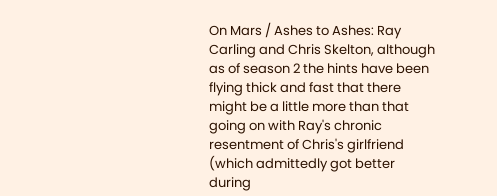On Mars / Ashes to Ashes: Ray Carling and Chris Skelton, although as of season 2 the hints have been flying thick and fast that there might be a little more than that going on with Ray's chronic resentment of Chris's girlfriend (which admittedly got better during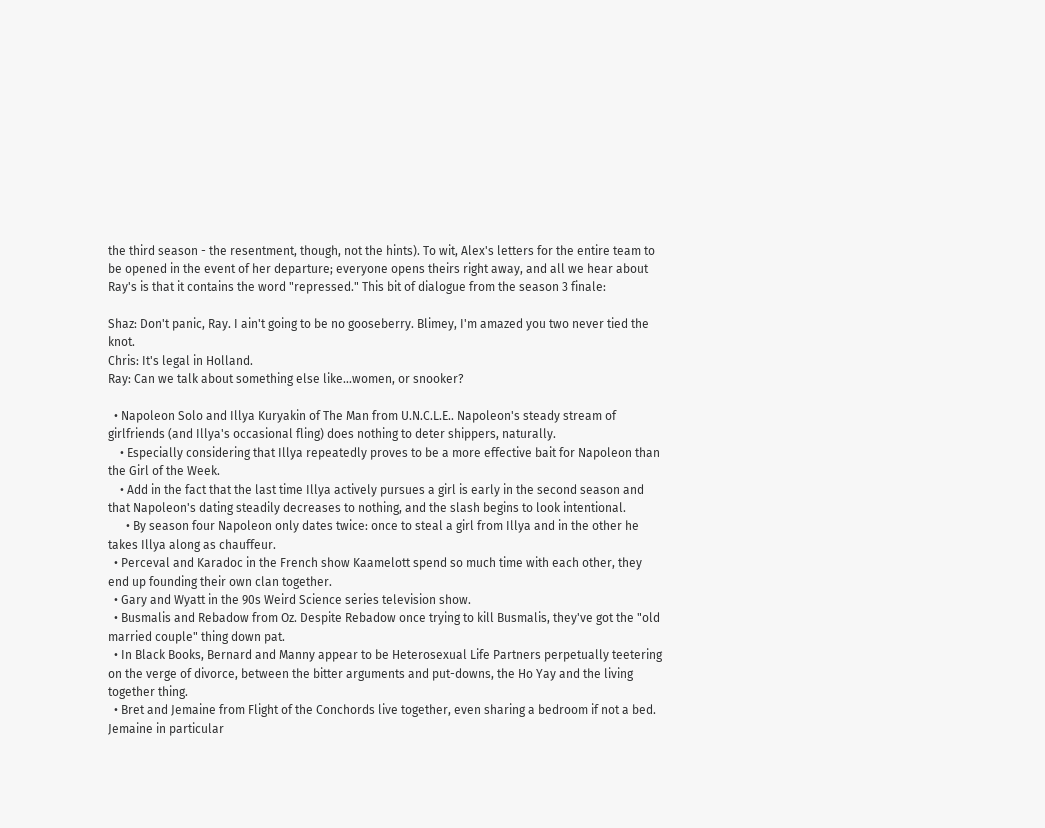the third season - the resentment, though, not the hints). To wit, Alex's letters for the entire team to be opened in the event of her departure; everyone opens theirs right away, and all we hear about Ray's is that it contains the word "repressed." This bit of dialogue from the season 3 finale:

Shaz: Don't panic, Ray. I ain't going to be no gooseberry. Blimey, I'm amazed you two never tied the knot.
Chris: It's legal in Holland.
Ray: Can we talk about something else like...women, or snooker?

  • Napoleon Solo and Illya Kuryakin of The Man from U.N.C.L.E.. Napoleon's steady stream of girlfriends (and Illya's occasional fling) does nothing to deter shippers, naturally.
    • Especially considering that Illya repeatedly proves to be a more effective bait for Napoleon than the Girl of the Week.
    • Add in the fact that the last time Illya actively pursues a girl is early in the second season and that Napoleon's dating steadily decreases to nothing, and the slash begins to look intentional.
      • By season four Napoleon only dates twice: once to steal a girl from Illya and in the other he takes Illya along as chauffeur.
  • Perceval and Karadoc in the French show Kaamelott spend so much time with each other, they end up founding their own clan together.
  • Gary and Wyatt in the 90s Weird Science series television show.
  • Busmalis and Rebadow from Oz. Despite Rebadow once trying to kill Busmalis, they've got the "old married couple" thing down pat.
  • In Black Books, Bernard and Manny appear to be Heterosexual Life Partners perpetually teetering on the verge of divorce, between the bitter arguments and put-downs, the Ho Yay and the living together thing.
  • Bret and Jemaine from Flight of the Conchords live together, even sharing a bedroom if not a bed. Jemaine in particular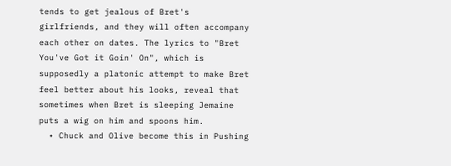tends to get jealous of Bret's girlfriends, and they will often accompany each other on dates. The lyrics to "Bret You've Got it Goin' On", which is supposedly a platonic attempt to make Bret feel better about his looks, reveal that sometimes when Bret is sleeping Jemaine puts a wig on him and spoons him.
  • Chuck and Olive become this in Pushing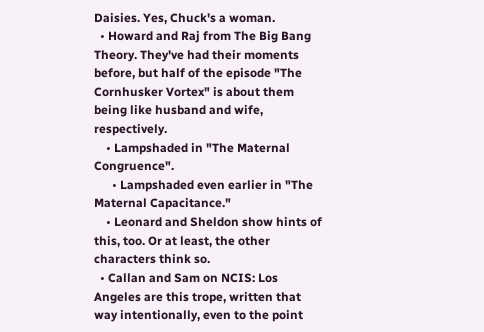Daisies. Yes, Chuck's a woman.
  • Howard and Raj from The Big Bang Theory. They've had their moments before, but half of the episode "The Cornhusker Vortex" is about them being like husband and wife, respectively.
    • Lampshaded in "The Maternal Congruence".
      • Lampshaded even earlier in "The Maternal Capacitance."
    • Leonard and Sheldon show hints of this, too. Or at least, the other characters think so.
  • Callan and Sam on NCIS: Los Angeles are this trope, written that way intentionally, even to the point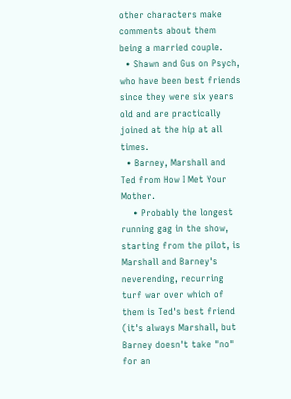other characters make comments about them being a married couple.
  • Shawn and Gus on Psych, who have been best friends since they were six years old and are practically joined at the hip at all times.
  • Barney, Marshall and Ted from How I Met Your Mother.
    • Probably the longest running gag in the show, starting from the pilot, is Marshall and Barney's neverending, recurring turf war over which of them is Ted's best friend (it's always Marshall, but Barney doesn't take "no" for an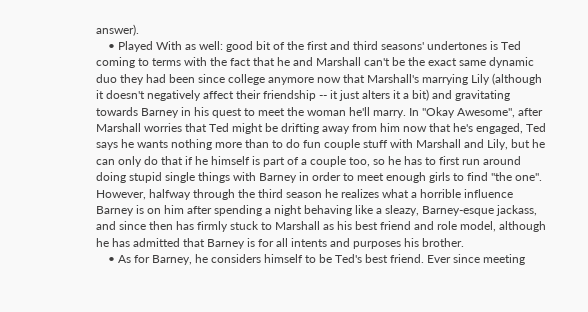answer).
    • Played With as well: good bit of the first and third seasons' undertones is Ted coming to terms with the fact that he and Marshall can't be the exact same dynamic duo they had been since college anymore now that Marshall's marrying Lily (although it doesn't negatively affect their friendship -- it just alters it a bit) and gravitating towards Barney in his quest to meet the woman he'll marry. In "Okay Awesome", after Marshall worries that Ted might be drifting away from him now that he's engaged, Ted says he wants nothing more than to do fun couple stuff with Marshall and Lily, but he can only do that if he himself is part of a couple too, so he has to first run around doing stupid single things with Barney in order to meet enough girls to find "the one". However, halfway through the third season he realizes what a horrible influence Barney is on him after spending a night behaving like a sleazy, Barney-esque jackass, and since then has firmly stuck to Marshall as his best friend and role model, although he has admitted that Barney is for all intents and purposes his brother.
    • As for Barney, he considers himself to be Ted's best friend. Ever since meeting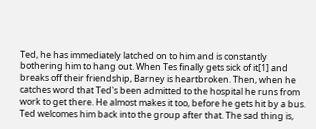Ted, he has immediately latched on to him and is constantly bothering him to hang out. When Tes finally gets sick of it[1] and breaks off their friendship, Barney is heartbroken. Then, when he catches word that Ted's been admitted to the hospital he runs from work to get there. He almost makes it too, before he gets hit by a bus. Ted welcomes him back into the group after that. The sad thing is,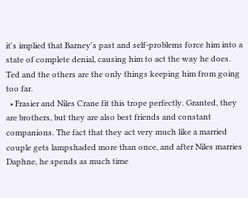it's implied that Barney's past and self-problems force him into a state of complete denial, causing him to act the way he does. Ted and the others are the only things keeping him from going too far.
  • Frasier and Niles Crane fit this trope perfectly. Granted, they are brothers, but they are also best friends and constant companions. The fact that they act very much like a married couple gets lampshaded more than once, and after Niles marries Daphne, he spends as much time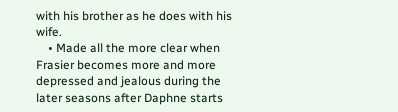with his brother as he does with his wife.
    • Made all the more clear when Frasier becomes more and more depressed and jealous during the later seasons after Daphne starts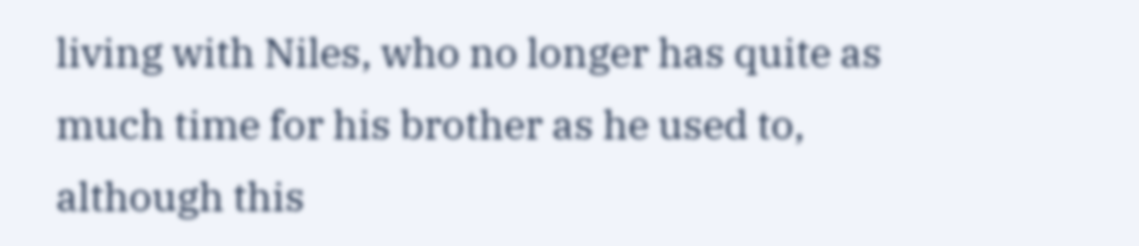living with Niles, who no longer has quite as much time for his brother as he used to, although this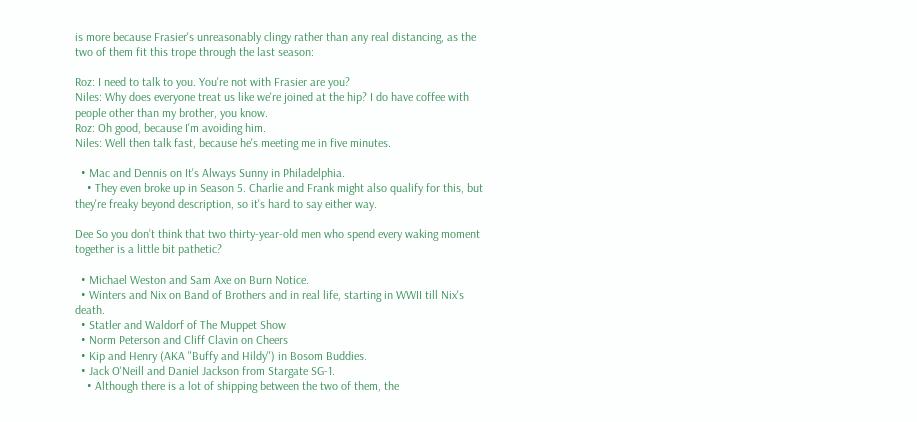is more because Frasier's unreasonably clingy rather than any real distancing, as the two of them fit this trope through the last season:

Roz: I need to talk to you. You're not with Frasier are you?
Niles: Why does everyone treat us like we're joined at the hip? I do have coffee with people other than my brother, you know.
Roz: Oh good, because I'm avoiding him.
Niles: Well then talk fast, because he's meeting me in five minutes.

  • Mac and Dennis on It's Always Sunny in Philadelphia.
    • They even broke up in Season 5. Charlie and Frank might also qualify for this, but they're freaky beyond description, so it's hard to say either way.

Dee So you don’t think that two thirty-year-old men who spend every waking moment together is a little bit pathetic?

  • Michael Weston and Sam Axe on Burn Notice.
  • Winters and Nix on Band of Brothers and in real life, starting in WWII till Nix's death.
  • Statler and Waldorf of The Muppet Show
  • Norm Peterson and Cliff Clavin on Cheers
  • Kip and Henry (AKA "Buffy and Hildy") in Bosom Buddies.
  • Jack O'Neill and Daniel Jackson from Stargate SG-1.
    • Although there is a lot of shipping between the two of them, the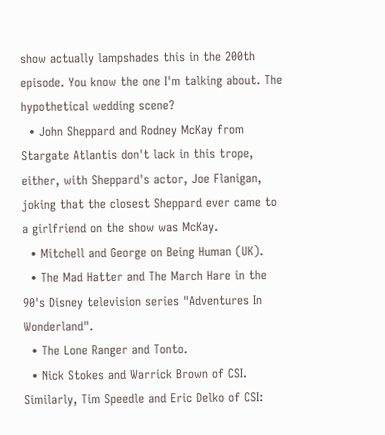show actually lampshades this in the 200th episode. You know the one I'm talking about. The hypothetical wedding scene?
  • John Sheppard and Rodney McKay from Stargate Atlantis don't lack in this trope, either, with Sheppard's actor, Joe Flanigan, joking that the closest Sheppard ever came to a girlfriend on the show was McKay.
  • Mitchell and George on Being Human (UK).
  • The Mad Hatter and The March Hare in the 90's Disney television series "Adventures In Wonderland".
  • The Lone Ranger and Tonto.
  • Nick Stokes and Warrick Brown of CSI. Similarly, Tim Speedle and Eric Delko of CSI: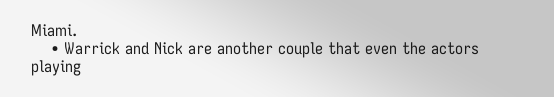Miami.
    • Warrick and Nick are another couple that even the actors playing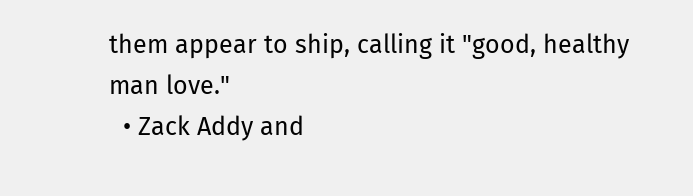them appear to ship, calling it "good, healthy man love."
  • Zack Addy and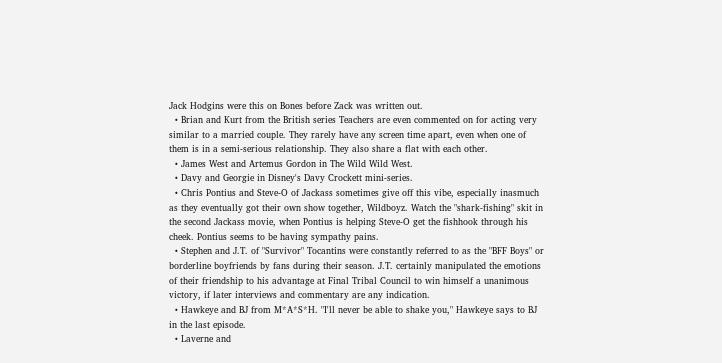Jack Hodgins were this on Bones before Zack was written out.
  • Brian and Kurt from the British series Teachers are even commented on for acting very similar to a married couple. They rarely have any screen time apart, even when one of them is in a semi-serious relationship. They also share a flat with each other.
  • James West and Artemus Gordon in The Wild Wild West.
  • Davy and Georgie in Disney's Davy Crockett mini-series.
  • Chris Pontius and Steve-O of Jackass sometimes give off this vibe, especially inasmuch as they eventually got their own show together, Wildboyz. Watch the "shark-fishing" skit in the second Jackass movie, when Pontius is helping Steve-O get the fishhook through his cheek. Pontius seems to be having sympathy pains.
  • Stephen and J.T. of "Survivor" Tocantins were constantly referred to as the "BFF Boys" or borderline boyfriends by fans during their season. J.T. certainly manipulated the emotions of their friendship to his advantage at Final Tribal Council to win himself a unanimous victory, if later interviews and commentary are any indication.
  • Hawkeye and BJ from M*A*S*H. "I'll never be able to shake you," Hawkeye says to BJ in the last episode.
  • Laverne and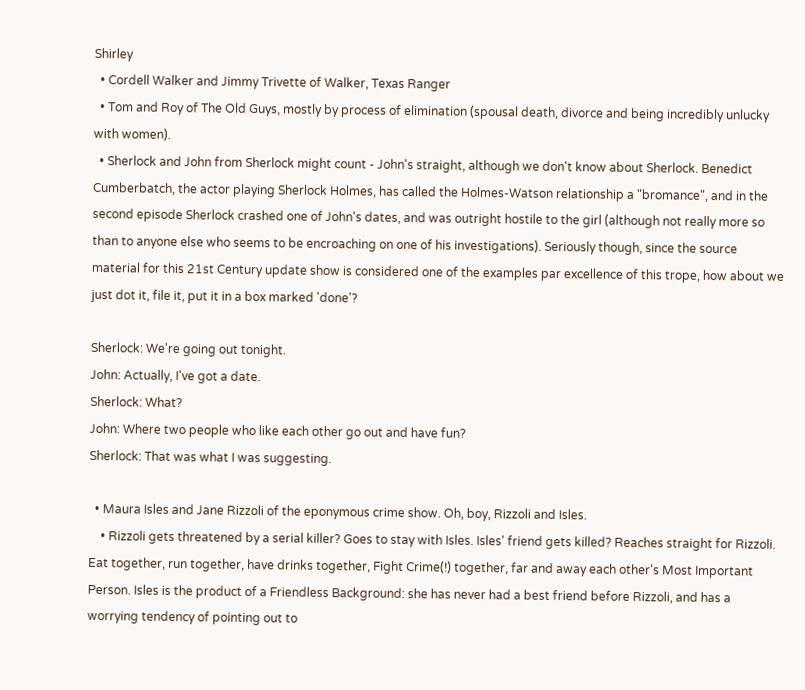Shirley
  • Cordell Walker and Jimmy Trivette of Walker, Texas Ranger
  • Tom and Roy of The Old Guys, mostly by process of elimination (spousal death, divorce and being incredibly unlucky with women).
  • Sherlock and John from Sherlock might count - John's straight, although we don't know about Sherlock. Benedict Cumberbatch, the actor playing Sherlock Holmes, has called the Holmes-Watson relationship a "bromance", and in the second episode Sherlock crashed one of John's dates, and was outright hostile to the girl (although not really more so than to anyone else who seems to be encroaching on one of his investigations). Seriously though, since the source material for this 21st Century update show is considered one of the examples par excellence of this trope, how about we just dot it, file it, put it in a box marked 'done'?

Sherlock: We're going out tonight.
John: Actually, I've got a date.
Sherlock: What?
John: Where two people who like each other go out and have fun?
Sherlock: That was what I was suggesting.

  • Maura Isles and Jane Rizzoli of the eponymous crime show. Oh, boy, Rizzoli and Isles.
    • Rizzoli gets threatened by a serial killer? Goes to stay with Isles. Isles' friend gets killed? Reaches straight for Rizzoli. Eat together, run together, have drinks together, Fight Crime(!) together, far and away each other's Most Important Person. Isles is the product of a Friendless Background: she has never had a best friend before Rizzoli, and has a worrying tendency of pointing out to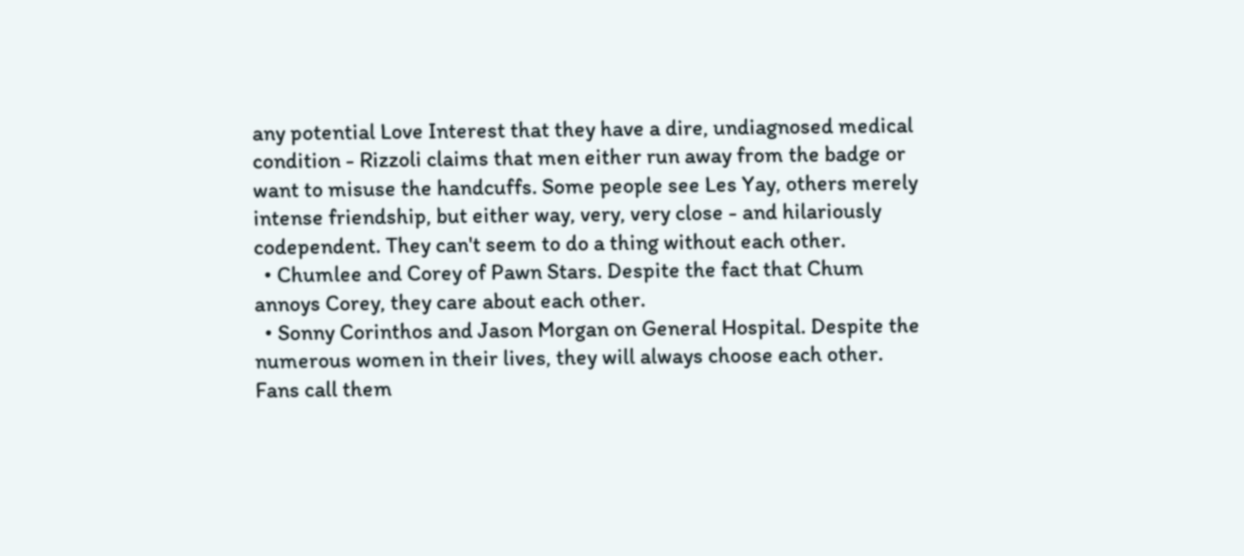any potential Love Interest that they have a dire, undiagnosed medical condition - Rizzoli claims that men either run away from the badge or want to misuse the handcuffs. Some people see Les Yay, others merely intense friendship, but either way, very, very close - and hilariously codependent. They can't seem to do a thing without each other.
  • Chumlee and Corey of Pawn Stars. Despite the fact that Chum annoys Corey, they care about each other.
  • Sonny Corinthos and Jason Morgan on General Hospital. Despite the numerous women in their lives, they will always choose each other. Fans call them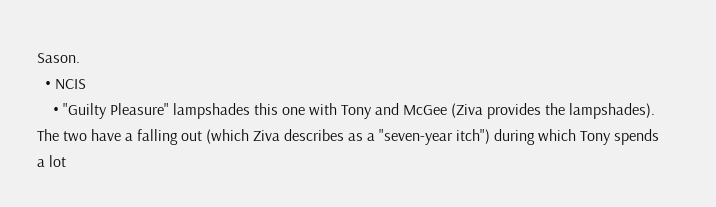Sason.
  • NCIS
    • "Guilty Pleasure" lampshades this one with Tony and McGee (Ziva provides the lampshades). The two have a falling out (which Ziva describes as a "seven-year itch") during which Tony spends a lot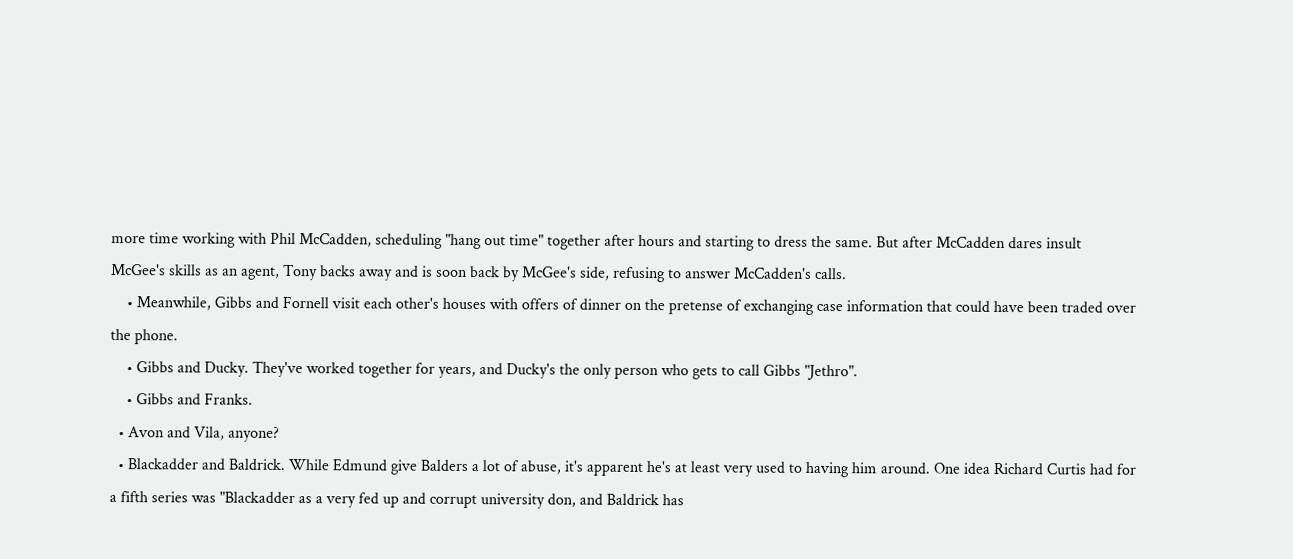more time working with Phil McCadden, scheduling "hang out time" together after hours and starting to dress the same. But after McCadden dares insult McGee's skills as an agent, Tony backs away and is soon back by McGee's side, refusing to answer McCadden's calls.
    • Meanwhile, Gibbs and Fornell visit each other's houses with offers of dinner on the pretense of exchanging case information that could have been traded over the phone.
    • Gibbs and Ducky. They've worked together for years, and Ducky's the only person who gets to call Gibbs "Jethro".
    • Gibbs and Franks.
  • Avon and Vila, anyone?
  • Blackadder and Baldrick. While Edmund give Balders a lot of abuse, it's apparent he's at least very used to having him around. One idea Richard Curtis had for a fifth series was "Blackadder as a very fed up and corrupt university don, and Baldrick has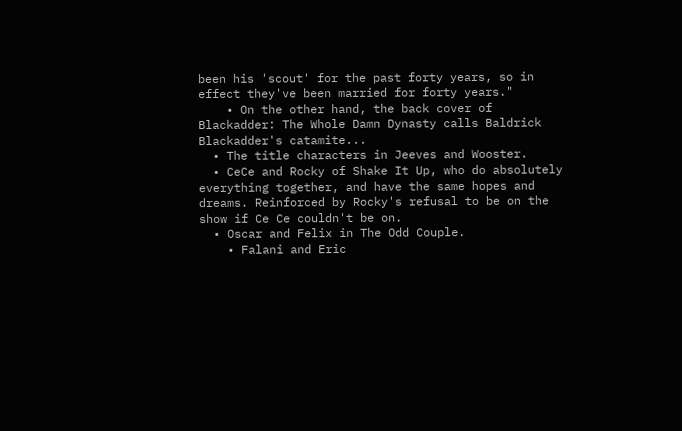been his 'scout' for the past forty years, so in effect they've been married for forty years."
    • On the other hand, the back cover of Blackadder: The Whole Damn Dynasty calls Baldrick Blackadder's catamite...
  • The title characters in Jeeves and Wooster.
  • CeCe and Rocky of Shake It Up, who do absolutely everything together, and have the same hopes and dreams. Reinforced by Rocky's refusal to be on the show if Ce Ce couldn't be on.
  • Oscar and Felix in The Odd Couple.
    • Falani and Eric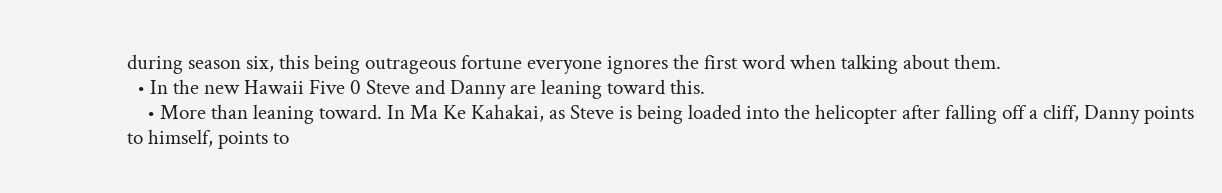during season six, this being outrageous fortune everyone ignores the first word when talking about them.
  • In the new Hawaii Five 0 Steve and Danny are leaning toward this.
    • More than leaning toward. In Ma Ke Kahakai, as Steve is being loaded into the helicopter after falling off a cliff, Danny points to himself, points to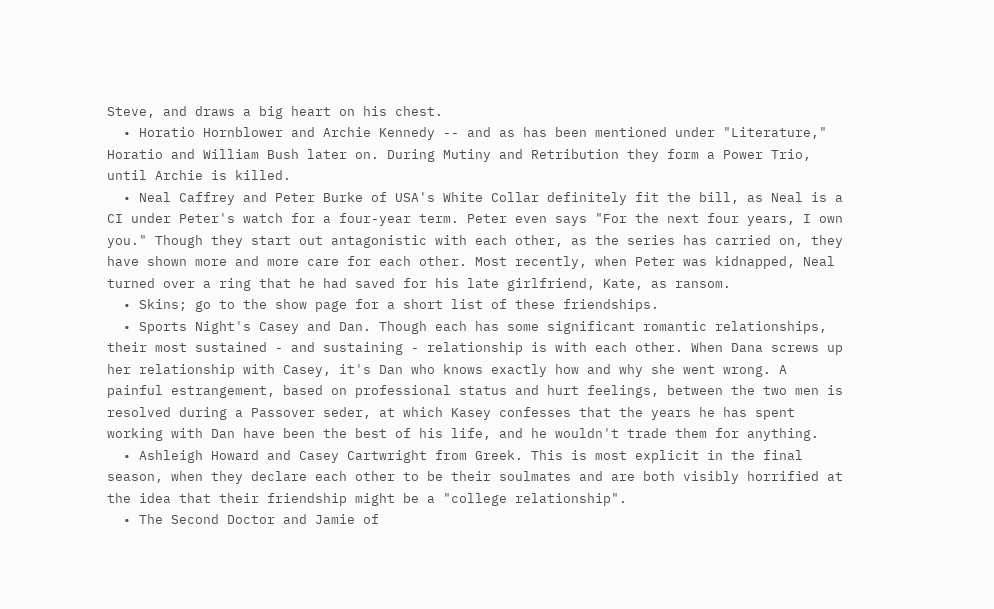Steve, and draws a big heart on his chest.
  • Horatio Hornblower and Archie Kennedy -- and as has been mentioned under "Literature," Horatio and William Bush later on. During Mutiny and Retribution they form a Power Trio, until Archie is killed.
  • Neal Caffrey and Peter Burke of USA's White Collar definitely fit the bill, as Neal is a CI under Peter's watch for a four-year term. Peter even says "For the next four years, I own you." Though they start out antagonistic with each other, as the series has carried on, they have shown more and more care for each other. Most recently, when Peter was kidnapped, Neal turned over a ring that he had saved for his late girlfriend, Kate, as ransom.
  • Skins; go to the show page for a short list of these friendships.
  • Sports Night's Casey and Dan. Though each has some significant romantic relationships, their most sustained - and sustaining - relationship is with each other. When Dana screws up her relationship with Casey, it's Dan who knows exactly how and why she went wrong. A painful estrangement, based on professional status and hurt feelings, between the two men is resolved during a Passover seder, at which Kasey confesses that the years he has spent working with Dan have been the best of his life, and he wouldn't trade them for anything.
  • Ashleigh Howard and Casey Cartwright from Greek. This is most explicit in the final season, when they declare each other to be their soulmates and are both visibly horrified at the idea that their friendship might be a "college relationship".
  • The Second Doctor and Jamie of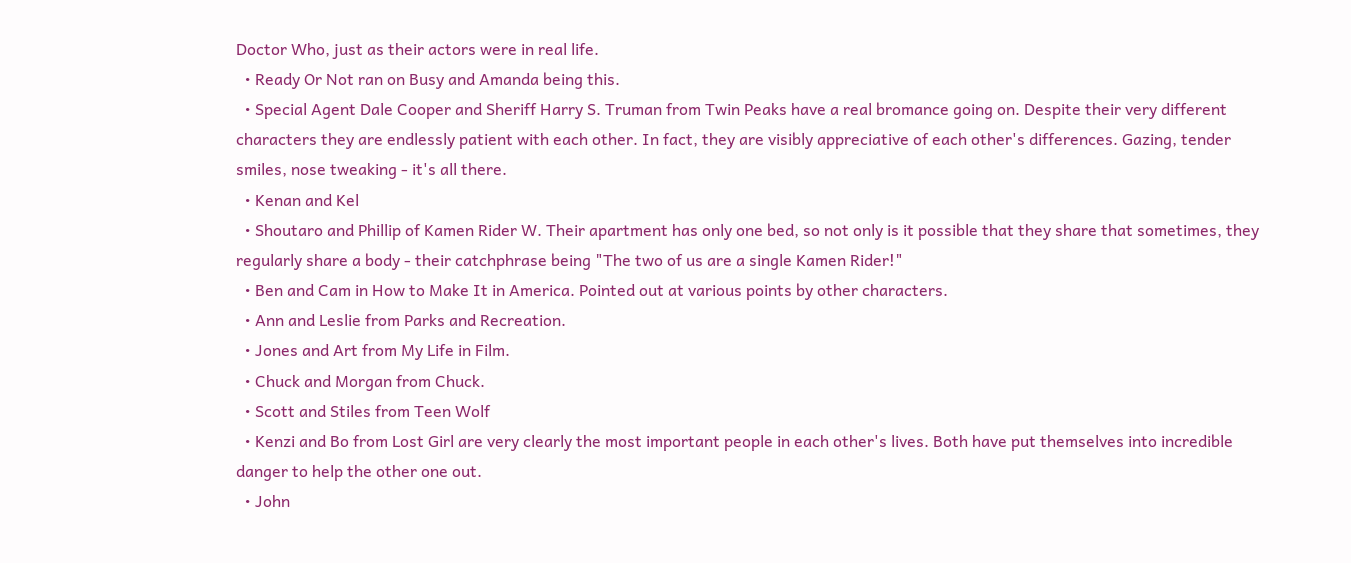Doctor Who, just as their actors were in real life.
  • Ready Or Not ran on Busy and Amanda being this.
  • Special Agent Dale Cooper and Sheriff Harry S. Truman from Twin Peaks have a real bromance going on. Despite their very different characters they are endlessly patient with each other. In fact, they are visibly appreciative of each other's differences. Gazing, tender smiles, nose tweaking - it's all there.
  • Kenan and Kel
  • Shoutaro and Phillip of Kamen Rider W. Their apartment has only one bed, so not only is it possible that they share that sometimes, they regularly share a body - their catchphrase being "The two of us are a single Kamen Rider!"
  • Ben and Cam in How to Make It in America. Pointed out at various points by other characters.
  • Ann and Leslie from Parks and Recreation.
  • Jones and Art from My Life in Film.
  • Chuck and Morgan from Chuck.
  • Scott and Stiles from Teen Wolf
  • Kenzi and Bo from Lost Girl are very clearly the most important people in each other's lives. Both have put themselves into incredible danger to help the other one out.
  • John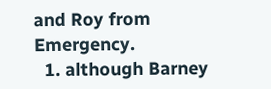and Roy from Emergency.
  1. although Barney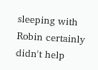sleeping with Robin certainly didn't help